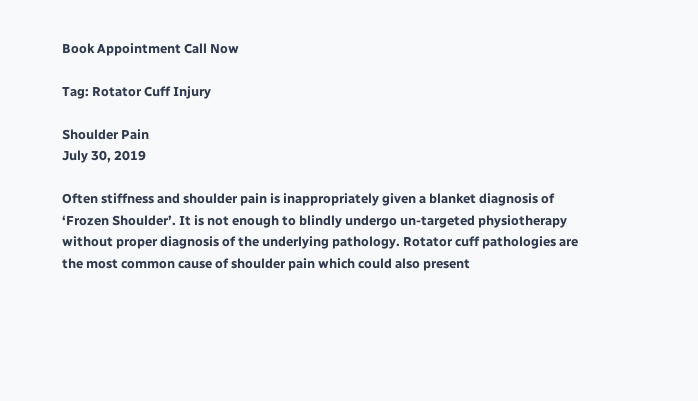Book Appointment Call Now

Tag: Rotator Cuff Injury

Shoulder Pain
July 30, 2019

Often stiffness and shoulder pain is inappropriately given a blanket diagnosis of ‘Frozen Shoulder’. It is not enough to blindly undergo un-targeted physiotherapy without proper diagnosis of the underlying pathology. Rotator cuff pathologies are the most common cause of shoulder pain which could also present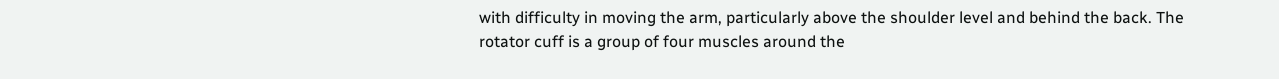with difficulty in moving the arm, particularly above the shoulder level and behind the back. The rotator cuff is a group of four muscles around the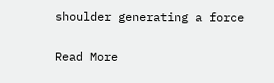shoulder generating a force

Read More